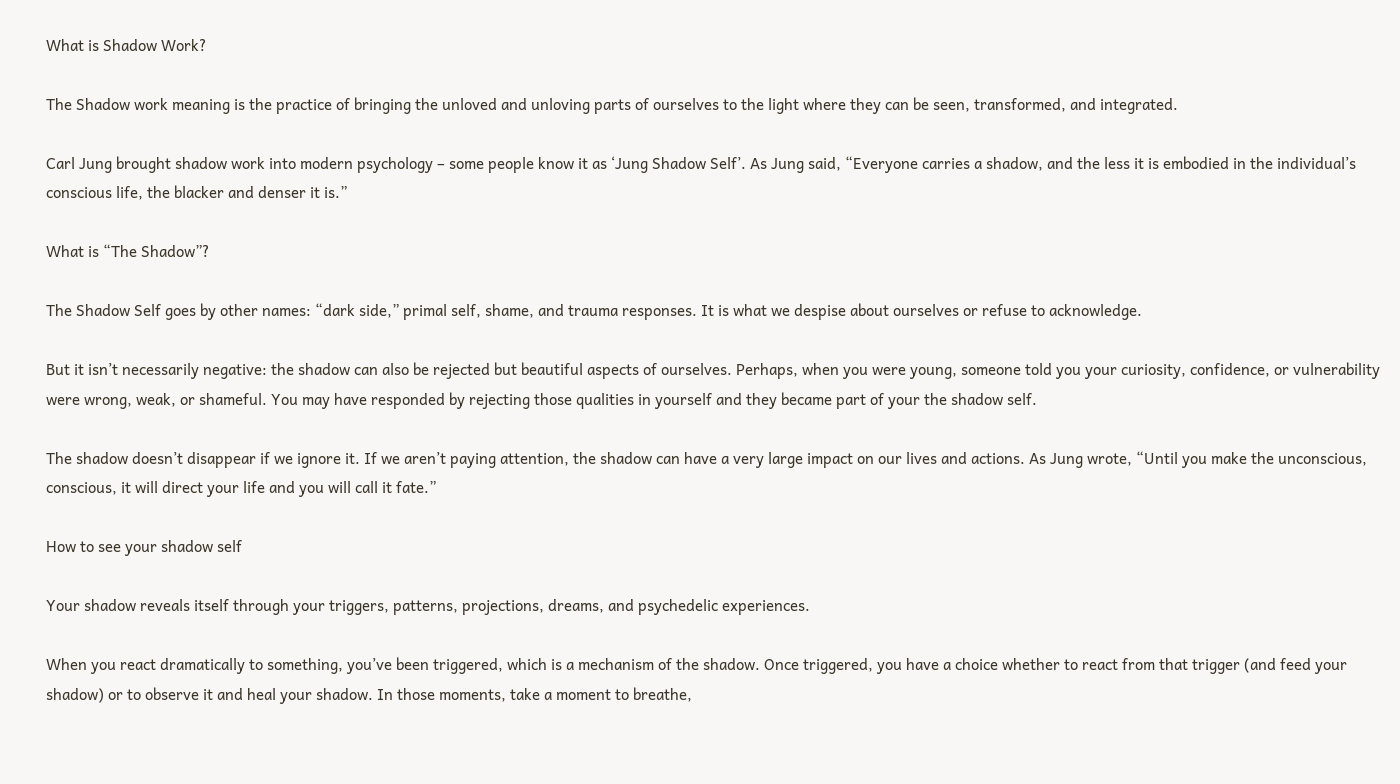What is Shadow Work?

The Shadow work meaning is the practice of bringing the unloved and unloving parts of ourselves to the light where they can be seen, transformed, and integrated.

Carl Jung brought shadow work into modern psychology – some people know it as ‘Jung Shadow Self’. As Jung said, “Everyone carries a shadow, and the less it is embodied in the individual’s conscious life, the blacker and denser it is.”

What is “The Shadow”?

The Shadow Self goes by other names: “dark side,” primal self, shame, and trauma responses. It is what we despise about ourselves or refuse to acknowledge.

But it isn’t necessarily negative: the shadow can also be rejected but beautiful aspects of ourselves. Perhaps, when you were young, someone told you your curiosity, confidence, or vulnerability were wrong, weak, or shameful. You may have responded by rejecting those qualities in yourself and they became part of your the shadow self.

The shadow doesn’t disappear if we ignore it. If we aren’t paying attention, the shadow can have a very large impact on our lives and actions. As Jung wrote, “Until you make the unconscious, conscious, it will direct your life and you will call it fate.”

How to see your shadow self

Your shadow reveals itself through your triggers, patterns, projections, dreams, and psychedelic experiences.

When you react dramatically to something, you’ve been triggered, which is a mechanism of the shadow. Once triggered, you have a choice whether to react from that trigger (and feed your shadow) or to observe it and heal your shadow. In those moments, take a moment to breathe,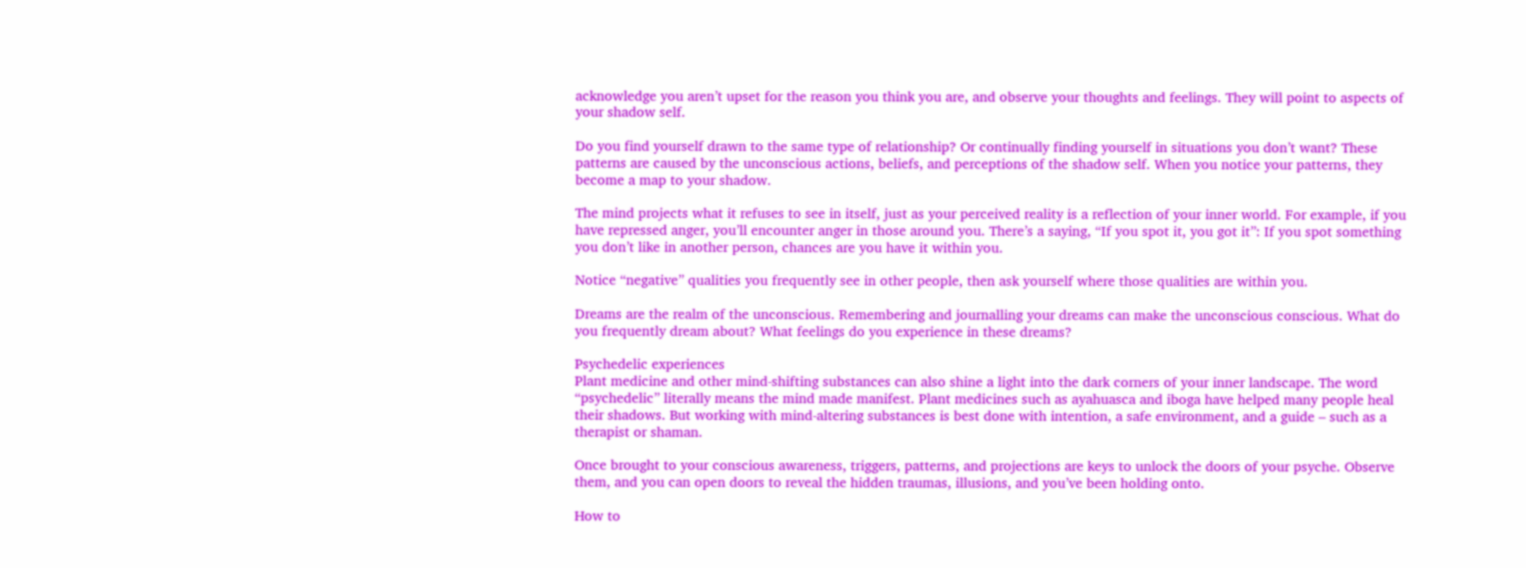acknowledge you aren’t upset for the reason you think you are, and observe your thoughts and feelings. They will point to aspects of your shadow self.

Do you find yourself drawn to the same type of relationship? Or continually finding yourself in situations you don’t want? These patterns are caused by the unconscious actions, beliefs, and perceptions of the shadow self. When you notice your patterns, they become a map to your shadow.

The mind projects what it refuses to see in itself, just as your perceived reality is a reflection of your inner world. For example, if you have repressed anger, you’ll encounter anger in those around you. There’s a saying, “If you spot it, you got it”: If you spot something you don’t like in another person, chances are you have it within you.

Notice “negative” qualities you frequently see in other people, then ask yourself where those qualities are within you.

Dreams are the realm of the unconscious. Remembering and journalling your dreams can make the unconscious conscious. What do you frequently dream about? What feelings do you experience in these dreams?

Psychedelic experiences
Plant medicine and other mind-shifting substances can also shine a light into the dark corners of your inner landscape. The word “psychedelic” literally means the mind made manifest. Plant medicines such as ayahuasca and iboga have helped many people heal their shadows. But working with mind-altering substances is best done with intention, a safe environment, and a guide – such as a therapist or shaman.

Once brought to your conscious awareness, triggers, patterns, and projections are keys to unlock the doors of your psyche. Observe them, and you can open doors to reveal the hidden traumas, illusions, and you’ve been holding onto.

How to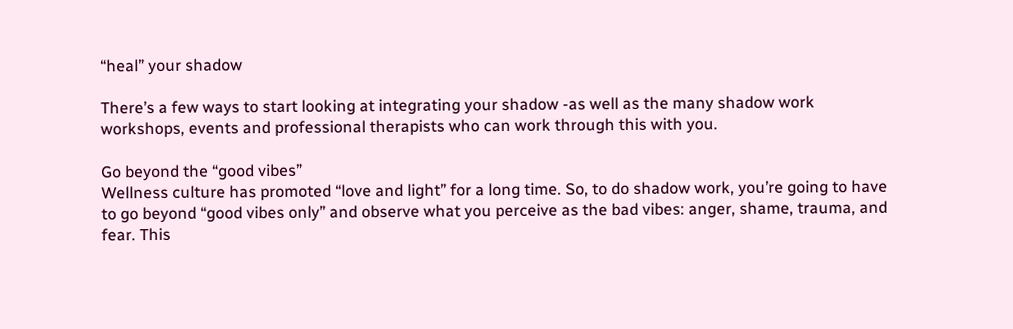“heal” your shadow

There’s a few ways to start looking at integrating your shadow -as well as the many shadow work workshops, events and professional therapists who can work through this with you.

Go beyond the “good vibes”
Wellness culture has promoted “love and light” for a long time. So, to do shadow work, you’re going to have to go beyond “good vibes only” and observe what you perceive as the bad vibes: anger, shame, trauma, and fear. This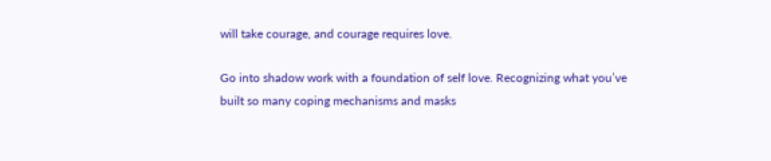will take courage, and courage requires love.

Go into shadow work with a foundation of self love. Recognizing what you’ve built so many coping mechanisms and masks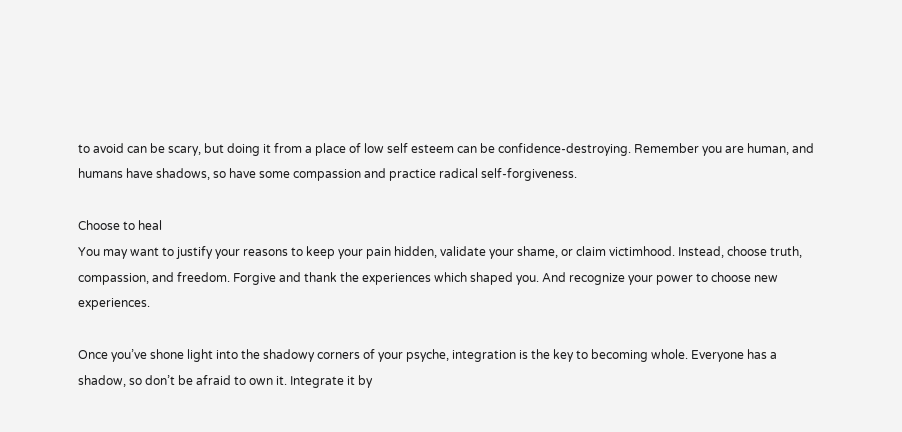to avoid can be scary, but doing it from a place of low self esteem can be confidence-destroying. Remember you are human, and humans have shadows, so have some compassion and practice radical self-forgiveness.

Choose to heal
You may want to justify your reasons to keep your pain hidden, validate your shame, or claim victimhood. Instead, choose truth, compassion, and freedom. Forgive and thank the experiences which shaped you. And recognize your power to choose new experiences.

Once you’ve shone light into the shadowy corners of your psyche, integration is the key to becoming whole. Everyone has a shadow, so don’t be afraid to own it. Integrate it by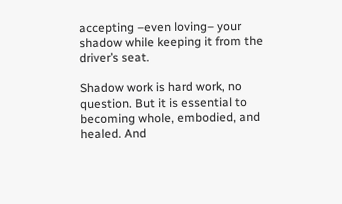accepting –even loving– your shadow while keeping it from the driver’s seat.

Shadow work is hard work, no question. But it is essential to becoming whole, embodied, and healed. And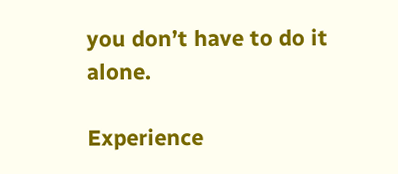you don’t have to do it alone.

Experience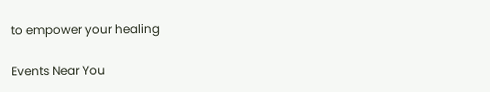to empower your healing

Events Near You